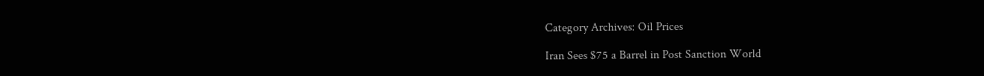Category Archives: Oil Prices

Iran Sees $75 a Barrel in Post Sanction World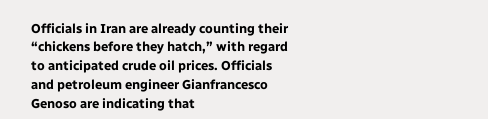Officials in Iran are already counting their “chickens before they hatch,” with regard to anticipated crude oil prices. Officials and petroleum engineer Gianfrancesco Genoso are indicating that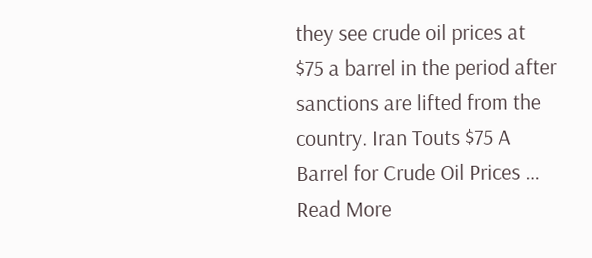they see crude oil prices at $75 a barrel in the period after sanctions are lifted from the country. Iran Touts $75 A Barrel for Crude Oil Prices … Read More